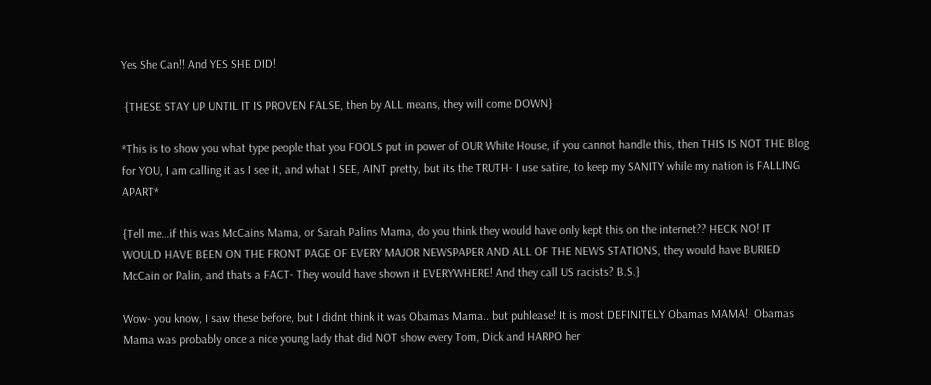Yes She Can!! And YES SHE DID!

 {THESE STAY UP UNTIL IT IS PROVEN FALSE, then by ALL means, they will come DOWN}

*This is to show you what type people that you FOOLS put in power of OUR White House, if you cannot handle this, then THIS IS NOT THE Blog for YOU, I am calling it as I see it, and what I SEE, AINT pretty, but its the TRUTH- I use satire, to keep my SANITY while my nation is FALLING APART*

{Tell me…if this was McCains Mama, or Sarah Palins Mama, do you think they would have only kept this on the internet?? HECK NO! IT WOULD HAVE BEEN ON THE FRONT PAGE OF EVERY MAJOR NEWSPAPER AND ALL OF THE NEWS STATIONS, they would have BURIED McCain or Palin, and thats a FACT- They would have shown it EVERYWHERE! And they call US racists? B.S.}

Wow- you know, I saw these before, but I didnt think it was Obamas Mama.. but puhlease! It is most DEFINITELY Obamas MAMA!  Obamas Mama was probably once a nice young lady that did NOT show every Tom, Dick and HARPO her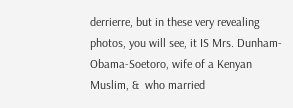derrierre, but in these very revealing photos, you will see, it IS Mrs. Dunham-Obama-Soetoro, wife of a Kenyan Muslim, &  who married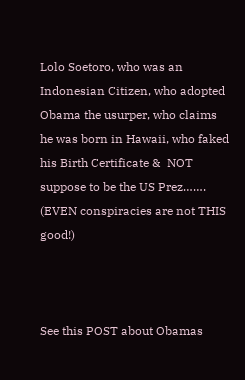Lolo Soetoro, who was an Indonesian Citizen, who adopted Obama the usurper, who claims he was born in Hawaii, who faked his Birth Certificate &  NOT suppose to be the US Prez…….  (EVEN conspiracies are not THIS good!)



See this POST about Obamas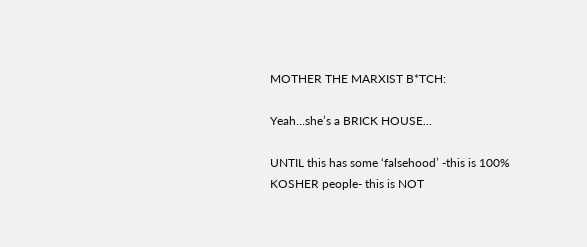MOTHER THE MARXIST B*TCH:

Yeah…she’s a BRICK HOUSE…

UNTIL this has some ‘falsehood’ -this is 100% KOSHER people- this is NOT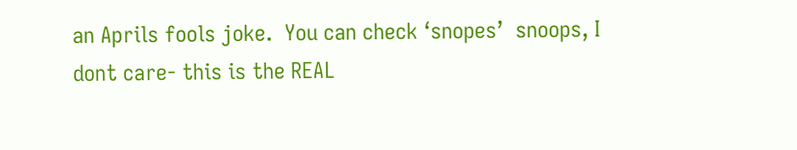an Aprils fools joke.  You can check ‘snopes’  snoops, I dont care- this is the REAL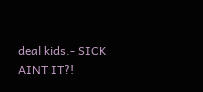deal kids.- SICK AINT IT?!